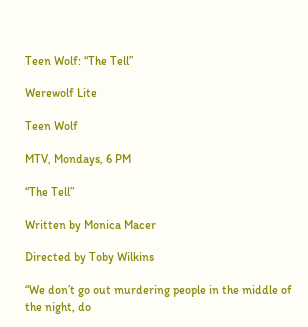Teen Wolf: “The Tell”

Werewolf Lite

Teen Wolf

MTV, Mondays, 6 PM

“The Tell”

Written by Monica Macer

Directed by Toby Wilkins

“We don’t go out murdering people in the middle of the night, do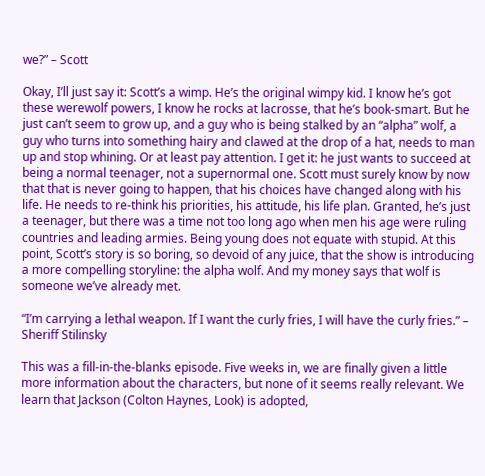we?” – Scott

Okay, I’ll just say it: Scott’s a wimp. He’s the original wimpy kid. I know he’s got these werewolf powers, I know he rocks at lacrosse, that he’s book-smart. But he just can’t seem to grow up, and a guy who is being stalked by an “alpha” wolf, a guy who turns into something hairy and clawed at the drop of a hat, needs to man up and stop whining. Or at least pay attention. I get it: he just wants to succeed at being a normal teenager, not a supernormal one. Scott must surely know by now that that is never going to happen, that his choices have changed along with his life. He needs to re-think his priorities, his attitude, his life plan. Granted, he’s just a teenager, but there was a time not too long ago when men his age were ruling countries and leading armies. Being young does not equate with stupid. At this point, Scott’s story is so boring, so devoid of any juice, that the show is introducing a more compelling storyline: the alpha wolf. And my money says that wolf is someone we’ve already met.

“I’m carrying a lethal weapon. If I want the curly fries, I will have the curly fries.” – Sheriff Stilinsky

This was a fill-in-the-blanks episode. Five weeks in, we are finally given a little more information about the characters, but none of it seems really relevant. We learn that Jackson (Colton Haynes, Look) is adopted,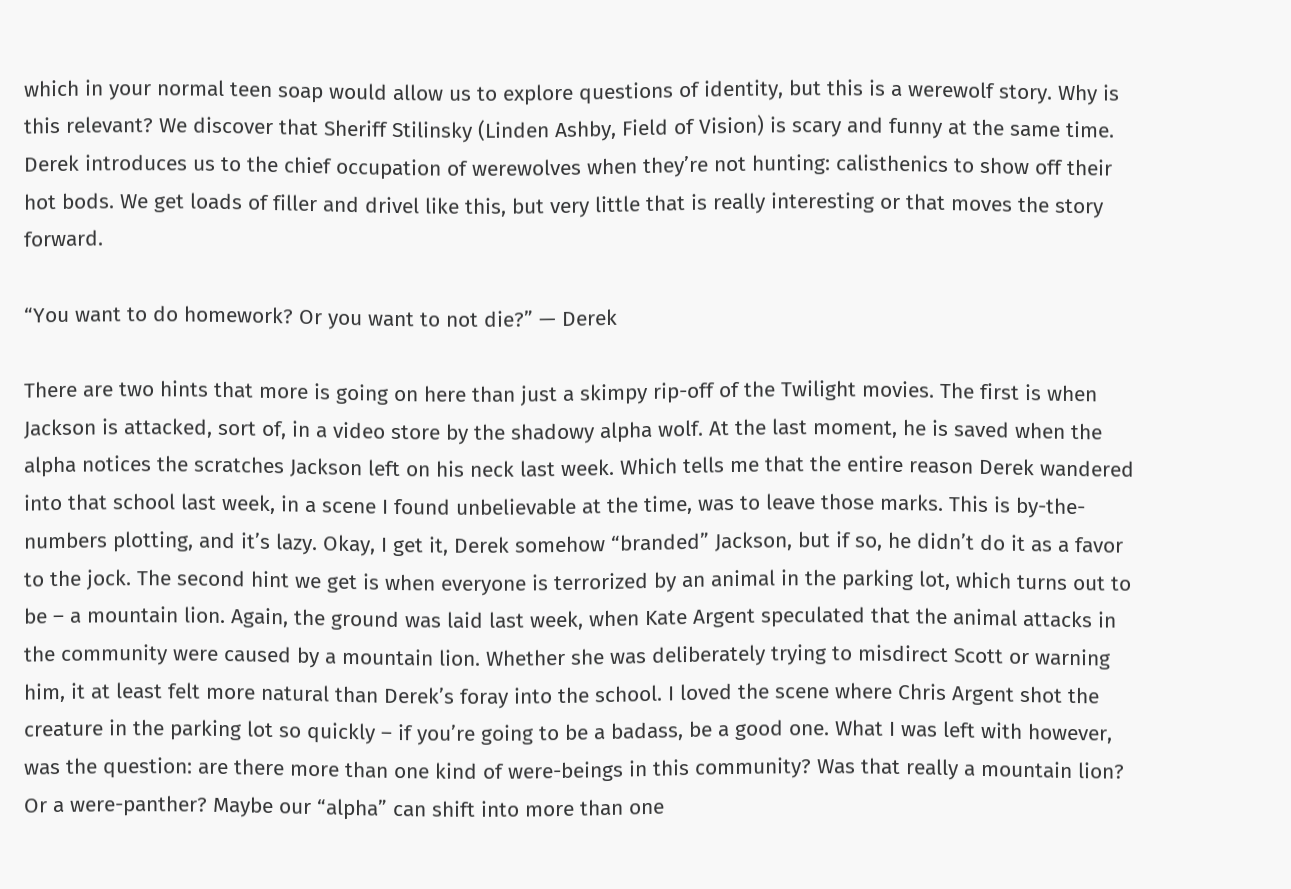which in your normal teen soap would allow us to explore questions of identity, but this is a werewolf story. Why is this relevant? We discover that Sheriff Stilinsky (Linden Ashby, Field of Vision) is scary and funny at the same time. Derek introduces us to the chief occupation of werewolves when they’re not hunting: calisthenics to show off their hot bods. We get loads of filler and drivel like this, but very little that is really interesting or that moves the story forward.

“You want to do homework? Or you want to not die?” — Derek

There are two hints that more is going on here than just a skimpy rip-off of the Twilight movies. The first is when Jackson is attacked, sort of, in a video store by the shadowy alpha wolf. At the last moment, he is saved when the alpha notices the scratches Jackson left on his neck last week. Which tells me that the entire reason Derek wandered into that school last week, in a scene I found unbelievable at the time, was to leave those marks. This is by-the-numbers plotting, and it’s lazy. Okay, I get it, Derek somehow “branded” Jackson, but if so, he didn’t do it as a favor to the jock. The second hint we get is when everyone is terrorized by an animal in the parking lot, which turns out to be – a mountain lion. Again, the ground was laid last week, when Kate Argent speculated that the animal attacks in the community were caused by a mountain lion. Whether she was deliberately trying to misdirect Scott or warning him, it at least felt more natural than Derek’s foray into the school. I loved the scene where Chris Argent shot the creature in the parking lot so quickly – if you’re going to be a badass, be a good one. What I was left with however, was the question: are there more than one kind of were-beings in this community? Was that really a mountain lion? Or a were-panther? Maybe our “alpha” can shift into more than one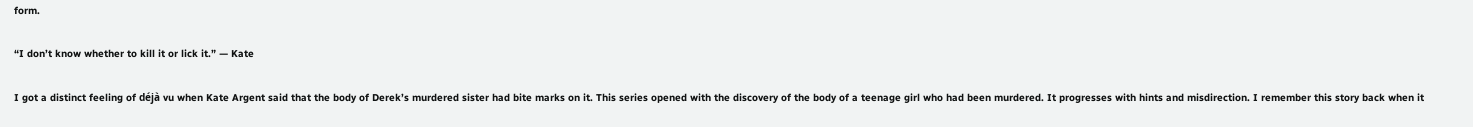form.

“I don’t know whether to kill it or lick it.” — Kate

I got a distinct feeling of déjà vu when Kate Argent said that the body of Derek’s murdered sister had bite marks on it. This series opened with the discovery of the body of a teenage girl who had been murdered. It progresses with hints and misdirection. I remember this story back when it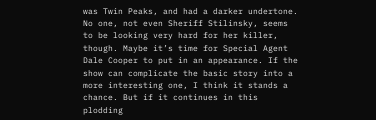was Twin Peaks, and had a darker undertone. No one, not even Sheriff Stilinsky, seems to be looking very hard for her killer, though. Maybe it’s time for Special Agent Dale Cooper to put in an appearance. If the show can complicate the basic story into a more interesting one, I think it stands a chance. But if it continues in this plodding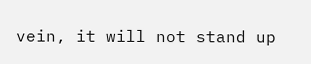vein, it will not stand up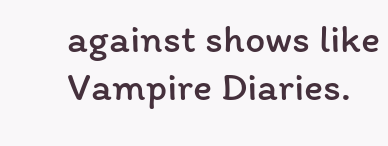against shows like Vampire Diaries.